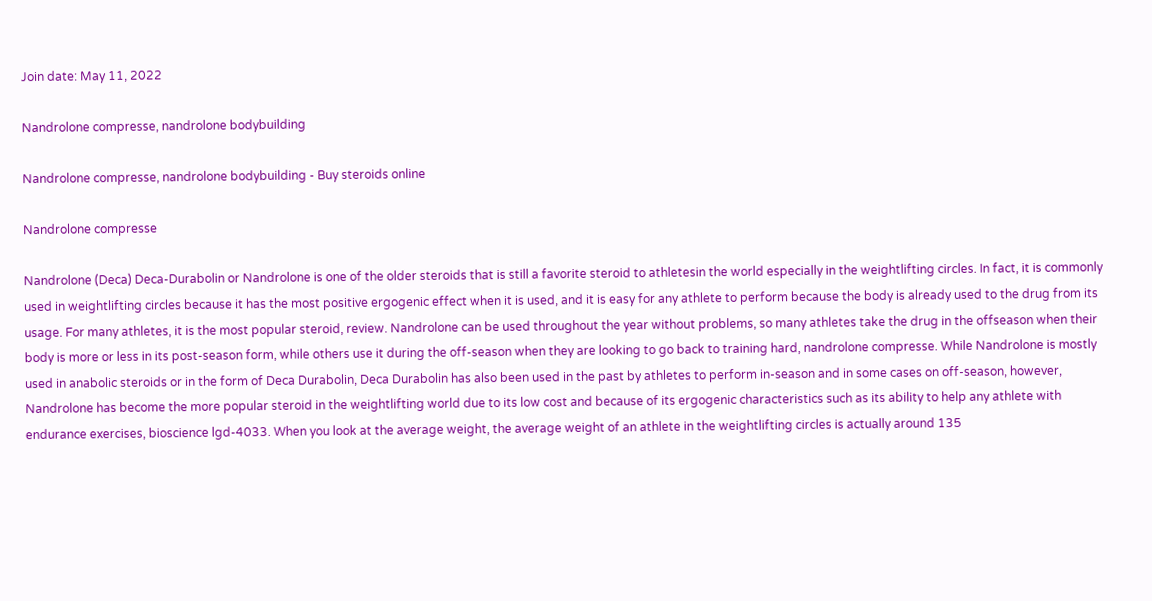Join date: May 11, 2022

Nandrolone compresse, nandrolone bodybuilding

Nandrolone compresse, nandrolone bodybuilding - Buy steroids online

Nandrolone compresse

Nandrolone (Deca) Deca-Durabolin or Nandrolone is one of the older steroids that is still a favorite steroid to athletesin the world especially in the weightlifting circles. In fact, it is commonly used in weightlifting circles because it has the most positive ergogenic effect when it is used, and it is easy for any athlete to perform because the body is already used to the drug from its usage. For many athletes, it is the most popular steroid, review. Nandrolone can be used throughout the year without problems, so many athletes take the drug in the offseason when their body is more or less in its post-season form, while others use it during the off-season when they are looking to go back to training hard, nandrolone compresse. While Nandrolone is mostly used in anabolic steroids or in the form of Deca Durabolin, Deca Durabolin has also been used in the past by athletes to perform in-season and in some cases on off-season, however, Nandrolone has become the more popular steroid in the weightlifting world due to its low cost and because of its ergogenic characteristics such as its ability to help any athlete with endurance exercises, bioscience lgd-4033. When you look at the average weight, the average weight of an athlete in the weightlifting circles is actually around 135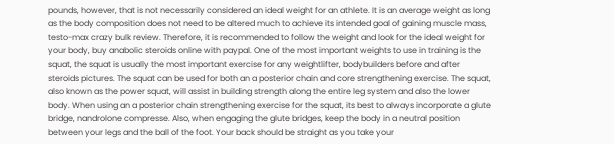pounds, however, that is not necessarily considered an ideal weight for an athlete. It is an average weight as long as the body composition does not need to be altered much to achieve its intended goal of gaining muscle mass, testo-max crazy bulk review. Therefore, it is recommended to follow the weight and look for the ideal weight for your body, buy anabolic steroids online with paypal. One of the most important weights to use in training is the squat, the squat is usually the most important exercise for any weightlifter, bodybuilders before and after steroids pictures. The squat can be used for both an a posterior chain and core strengthening exercise. The squat, also known as the power squat, will assist in building strength along the entire leg system and also the lower body. When using an a posterior chain strengthening exercise for the squat, its best to always incorporate a glute bridge, nandrolone compresse. Also, when engaging the glute bridges, keep the body in a neutral position between your legs and the ball of the foot. Your back should be straight as you take your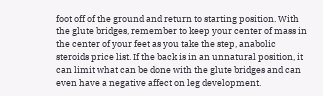foot off of the ground and return to starting position. With the glute bridges, remember to keep your center of mass in the center of your feet as you take the step, anabolic steroids price list. If the back is in an unnatural position, it can limit what can be done with the glute bridges and can even have a negative affect on leg development.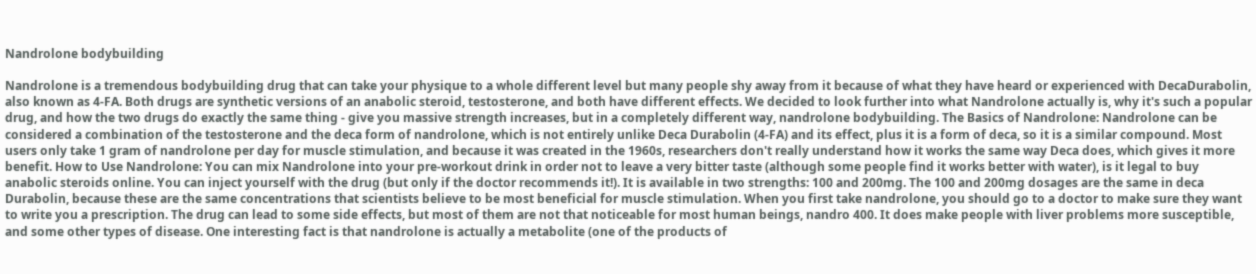Nandrolone bodybuilding

Nandrolone is a tremendous bodybuilding drug that can take your physique to a whole different level but many people shy away from it because of what they have heard or experienced with DecaDurabolin, also known as 4-FA. Both drugs are synthetic versions of an anabolic steroid, testosterone, and both have different effects. We decided to look further into what Nandrolone actually is, why it's such a popular drug, and how the two drugs do exactly the same thing - give you massive strength increases, but in a completely different way, nandrolone bodybuilding. The Basics of Nandrolone: Nandrolone can be considered a combination of the testosterone and the deca form of nandrolone, which is not entirely unlike Deca Durabolin (4-FA) and its effect, plus it is a form of deca, so it is a similar compound. Most users only take 1 gram of nandrolone per day for muscle stimulation, and because it was created in the 1960s, researchers don't really understand how it works the same way Deca does, which gives it more benefit. How to Use Nandrolone: You can mix Nandrolone into your pre-workout drink in order not to leave a very bitter taste (although some people find it works better with water), is it legal to buy anabolic steroids online. You can inject yourself with the drug (but only if the doctor recommends it!). It is available in two strengths: 100 and 200mg. The 100 and 200mg dosages are the same in deca Durabolin, because these are the same concentrations that scientists believe to be most beneficial for muscle stimulation. When you first take nandrolone, you should go to a doctor to make sure they want to write you a prescription. The drug can lead to some side effects, but most of them are not that noticeable for most human beings, nandro 400. It does make people with liver problems more susceptible, and some other types of disease. One interesting fact is that nandrolone is actually a metabolite (one of the products of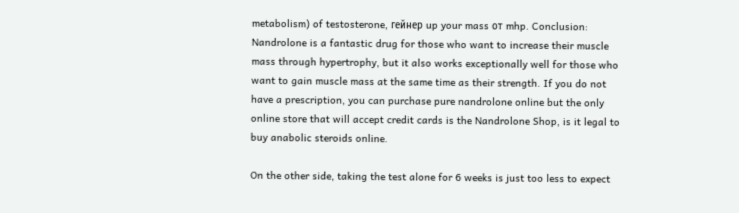metabolism) of testosterone, гейнер up your mass от mhp. Conclusion: Nandrolone is a fantastic drug for those who want to increase their muscle mass through hypertrophy, but it also works exceptionally well for those who want to gain muscle mass at the same time as their strength. If you do not have a prescription, you can purchase pure nandrolone online but the only online store that will accept credit cards is the Nandrolone Shop, is it legal to buy anabolic steroids online.

On the other side, taking the test alone for 6 weeks is just too less to expect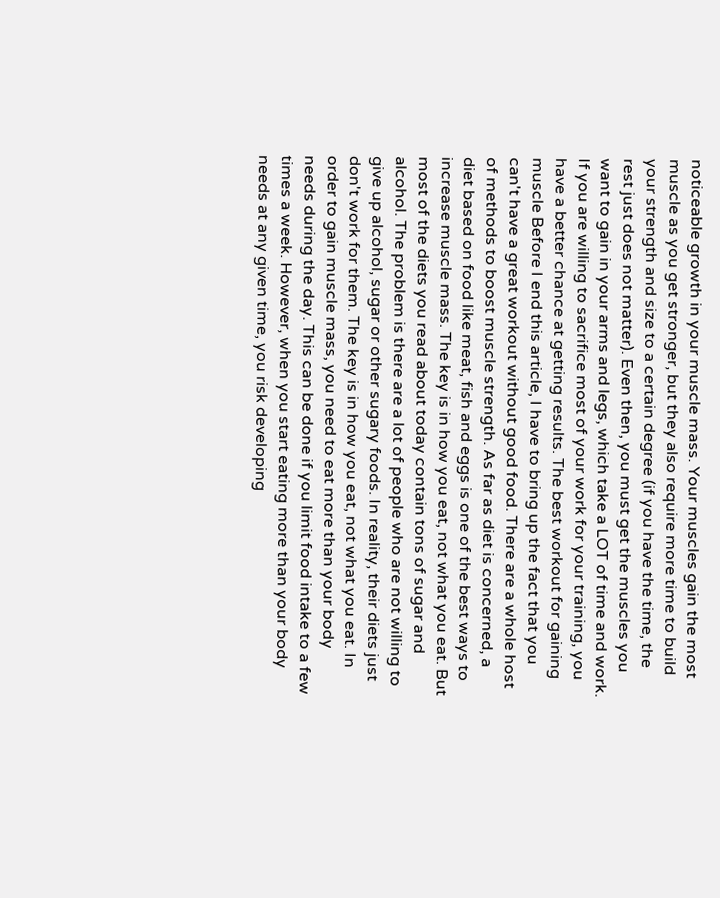noticeable growth in your muscle mass. Your muscles gain the most muscle as you get stronger, but they also require more time to build your strength and size to a certain degree (if you have the time, the rest just does not matter). Even then, you must get the muscles you want to gain in your arms and legs, which take a LOT of time and work. If you are willing to sacrifice most of your work for your training, you have a better chance at getting results. The best workout for gaining muscle Before I end this article, I have to bring up the fact that you can't have a great workout without good food. There are a whole host of methods to boost muscle strength. As far as diet is concerned, a diet based on food like meat, fish and eggs is one of the best ways to increase muscle mass. The key is in how you eat, not what you eat. But most of the diets you read about today contain tons of sugar and alcohol. The problem is there are a lot of people who are not willing to give up alcohol, sugar or other sugary foods. In reality, their diets just don't work for them. The key is in how you eat, not what you eat. In order to gain muscle mass, you need to eat more than your body needs during the day. This can be done if you limit food intake to a few times a week. However, when you start eating more than your body needs at any given time, you risk developing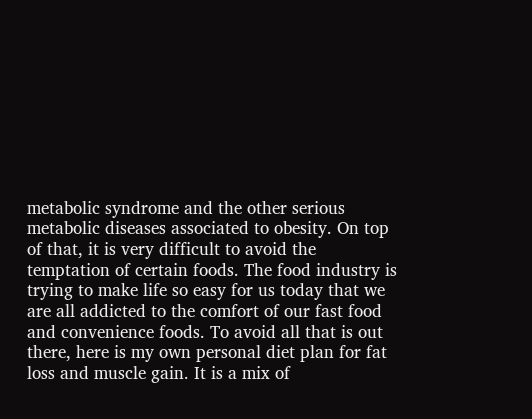metabolic syndrome and the other serious metabolic diseases associated to obesity. On top of that, it is very difficult to avoid the temptation of certain foods. The food industry is trying to make life so easy for us today that we are all addicted to the comfort of our fast food and convenience foods. To avoid all that is out there, here is my own personal diet plan for fat loss and muscle gain. It is a mix of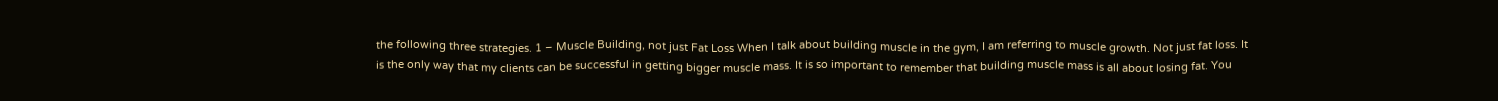the following three strategies. 1 – Muscle Building, not just Fat Loss When I talk about building muscle in the gym, I am referring to muscle growth. Not just fat loss. It is the only way that my clients can be successful in getting bigger muscle mass. It is so important to remember that building muscle mass is all about losing fat. You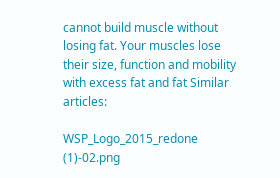cannot build muscle without losing fat. Your muscles lose their size, function and mobility with excess fat and fat Similar articles:

WSP_Logo_2015_redone (1)-02.png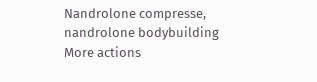Nandrolone compresse, nandrolone bodybuilding
More actions